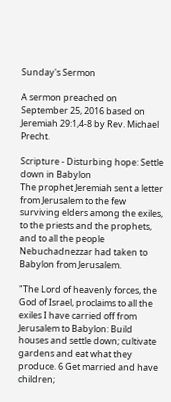Sunday's Sermon

A sermon preached on September 25, 2016 based on Jeremiah 29:1,4-8 by Rev. Michael Precht.

Scripture - Disturbing hope: Settle down in Babylon
The prophet Jeremiah sent a letter from Jerusalem to the few surviving elders among the exiles, to the priests and the prophets, and to all the people Nebuchadnezzar had taken to Babylon from Jerusalem.

"The Lord of heavenly forces, the God of Israel, proclaims to all the exiles I have carried off from Jerusalem to Babylon: Build houses and settle down; cultivate gardens and eat what they produce. 6 Get married and have children;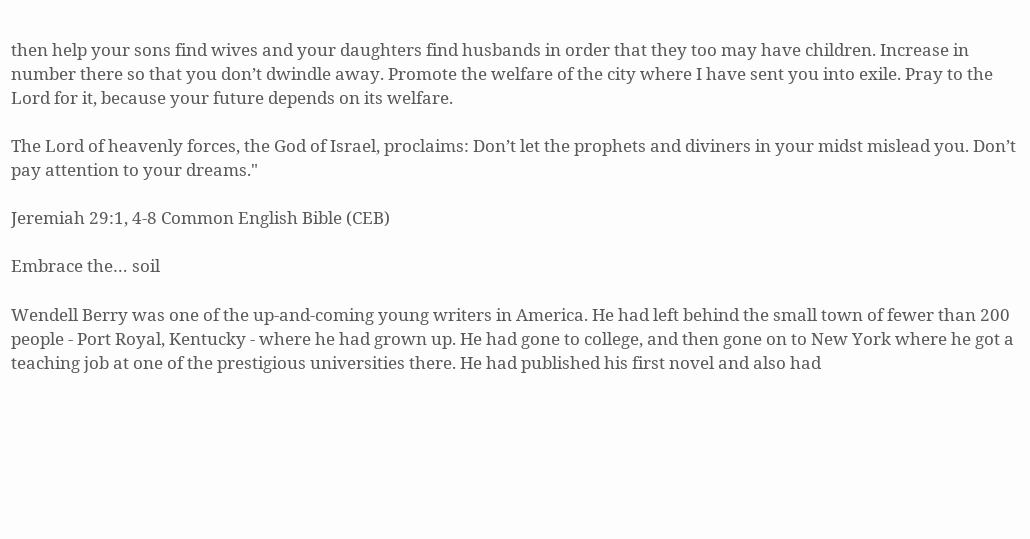then help your sons find wives and your daughters find husbands in order that they too may have children. Increase in number there so that you don’t dwindle away. Promote the welfare of the city where I have sent you into exile. Pray to the Lord for it, because your future depends on its welfare.

The Lord of heavenly forces, the God of Israel, proclaims: Don’t let the prophets and diviners in your midst mislead you. Don’t pay attention to your dreams."

Jeremiah 29:1, 4-8 Common English Bible (CEB)

Embrace the… soil

Wendell Berry was one of the up-and-coming young writers in America. He had left behind the small town of fewer than 200 people - Port Royal, Kentucky - where he had grown up. He had gone to college, and then gone on to New York where he got a teaching job at one of the prestigious universities there. He had published his first novel and also had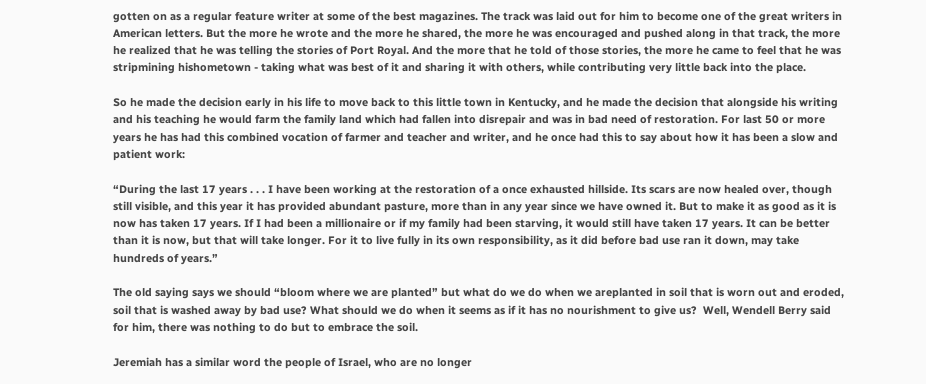gotten on as a regular feature writer at some of the best magazines. The track was laid out for him to become one of the great writers in American letters. But the more he wrote and the more he shared, the more he was encouraged and pushed along in that track, the more he realized that he was telling the stories of Port Royal. And the more that he told of those stories, the more he came to feel that he was stripmining hishometown - taking what was best of it and sharing it with others, while contributing very little back into the place.

So he made the decision early in his life to move back to this little town in Kentucky, and he made the decision that alongside his writing and his teaching he would farm the family land which had fallen into disrepair and was in bad need of restoration. For last 50 or more years he has had this combined vocation of farmer and teacher and writer, and he once had this to say about how it has been a slow and patient work:

“During the last 17 years . . . I have been working at the restoration of a once exhausted hillside. Its scars are now healed over, though still visible, and this year it has provided abundant pasture, more than in any year since we have owned it. But to make it as good as it is now has taken 17 years. If I had been a millionaire or if my family had been starving, it would still have taken 17 years. It can be better than it is now, but that will take longer. For it to live fully in its own responsibility, as it did before bad use ran it down, may take hundreds of years.”

The old saying says we should “bloom where we are planted” but what do we do when we areplanted in soil that is worn out and eroded, soil that is washed away by bad use? What should we do when it seems as if it has no nourishment to give us?  Well, Wendell Berry said for him, there was nothing to do but to embrace the soil.

Jeremiah has a similar word the people of Israel, who are no longer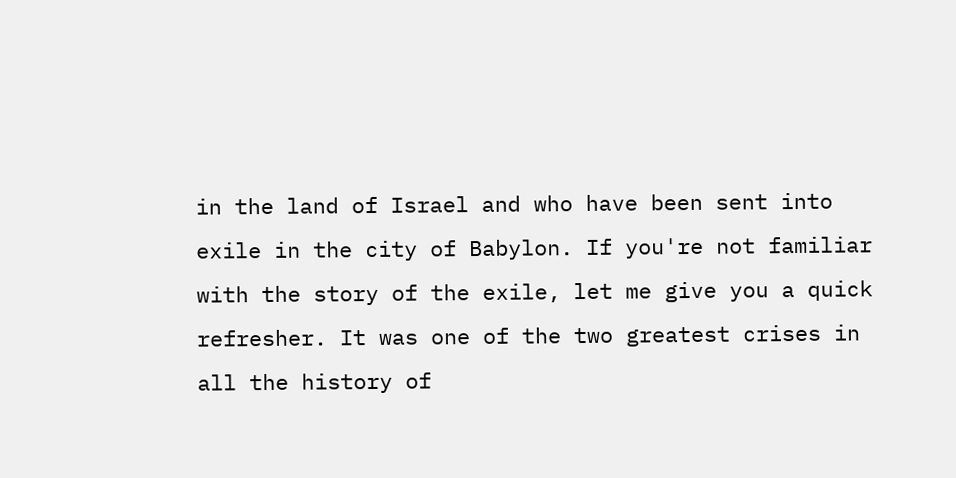in the land of Israel and who have been sent into exile in the city of Babylon. If you're not familiar with the story of the exile, let me give you a quick refresher. It was one of the two greatest crises in all the history of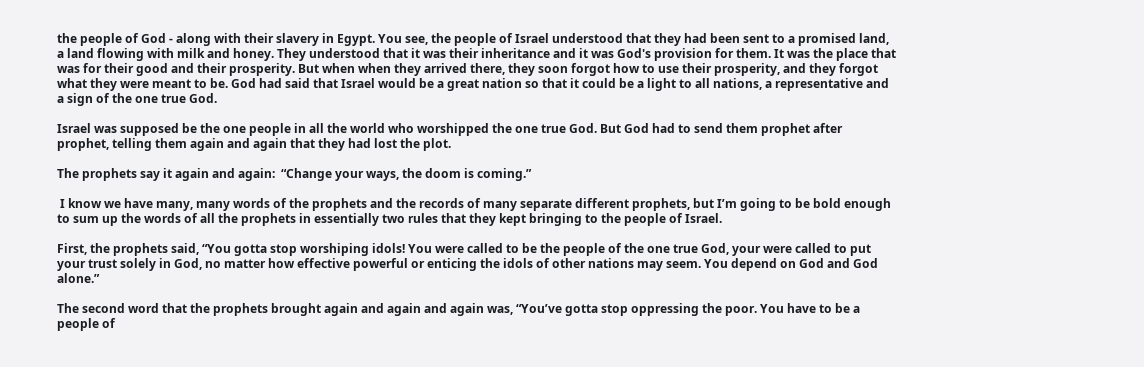the people of God - along with their slavery in Egypt. You see, the people of Israel understood that they had been sent to a promised land, a land flowing with milk and honey. They understood that it was their inheritance and it was God's provision for them. It was the place that was for their good and their prosperity. But when when they arrived there, they soon forgot how to use their prosperity, and they forgot what they were meant to be. God had said that Israel would be a great nation so that it could be a light to all nations, a representative and a sign of the one true God.

Israel was supposed be the one people in all the world who worshipped the one true God. But God had to send them prophet after prophet, telling them again and again that they had lost the plot.

The prophets say it again and again:  “Change your ways, the doom is coming.”

 I know we have many, many words of the prophets and the records of many separate different prophets, but I’m going to be bold enough to sum up the words of all the prophets in essentially two rules that they kept bringing to the people of Israel.

First, the prophets said, “You gotta stop worshiping idols! You were called to be the people of the one true God, your were called to put your trust solely in God, no matter how effective powerful or enticing the idols of other nations may seem. You depend on God and God alone.”

The second word that the prophets brought again and again and again was, “You’ve gotta stop oppressing the poor. You have to be a people of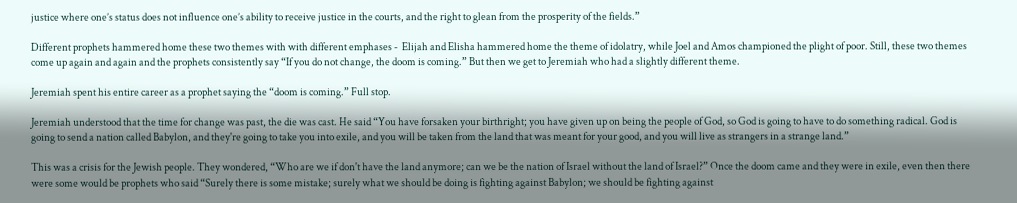justice where one’s status does not influence one’s ability to receive justice in the courts, and the right to glean from the prosperity of the fields.”

Different prophets hammered home these two themes with with different emphases -  Elijah and Elisha hammered home the theme of idolatry, while Joel and Amos championed the plight of poor. Still, these two themes come up again and again and the prophets consistently say “If you do not change, the doom is coming.” But then we get to Jeremiah who had a slightly different theme.

Jeremiah spent his entire career as a prophet saying the “doom is coming.” Full stop.

Jeremiah understood that the time for change was past, the die was cast. He said “You have forsaken your birthright; you have given up on being the people of God, so God is going to have to do something radical. God is going to send a nation called Babylon, and they're going to take you into exile, and you will be taken from the land that was meant for your good, and you will live as strangers in a strange land.”

This was a crisis for the Jewish people. They wondered, “Who are we if don't have the land anymore; can we be the nation of Israel without the land of Israel?” Once the doom came and they were in exile, even then there were some would be prophets who said “Surely there is some mistake; surely what we should be doing is fighting against Babylon; we should be fighting against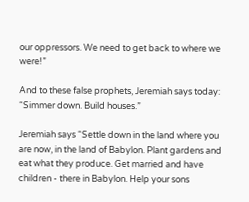our oppressors. We need to get back to where we were!”

And to these false prophets, Jeremiah says today: “Simmer down. Build houses.”

Jeremiah says “Settle down in the land where you are now, in the land of Babylon. Plant gardens and eat what they produce. Get married and have children - there in Babylon. Help your sons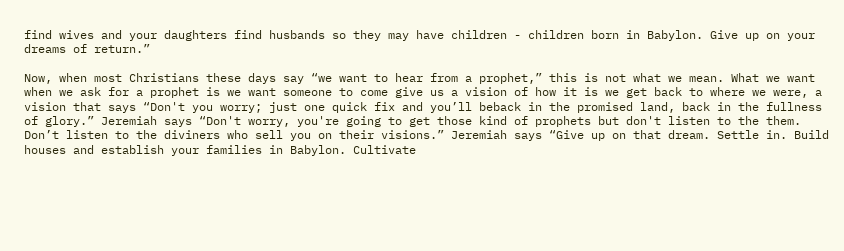find wives and your daughters find husbands so they may have children - children born in Babylon. Give up on your dreams of return.”

Now, when most Christians these days say “we want to hear from a prophet,” this is not what we mean. What we want when we ask for a prophet is we want someone to come give us a vision of how it is we get back to where we were, a vision that says “Don't you worry; just one quick fix and you’ll beback in the promised land, back in the fullness of glory.” Jeremiah says “Don't worry, you're going to get those kind of prophets but don't listen to the them. Don’t listen to the diviners who sell you on their visions.” Jeremiah says “Give up on that dream. Settle in. Build houses and establish your families in Babylon. Cultivate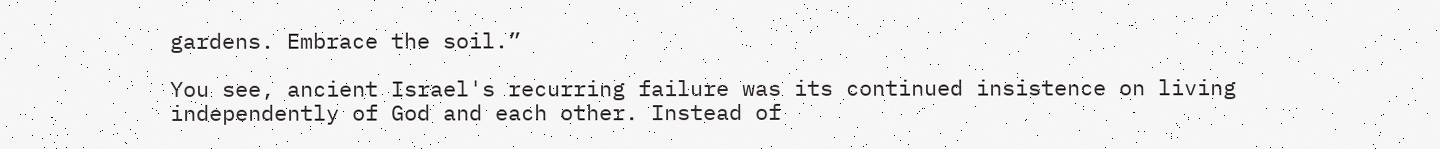gardens. Embrace the soil.”

You see, ancient Israel's recurring failure was its continued insistence on living independently of God and each other. Instead of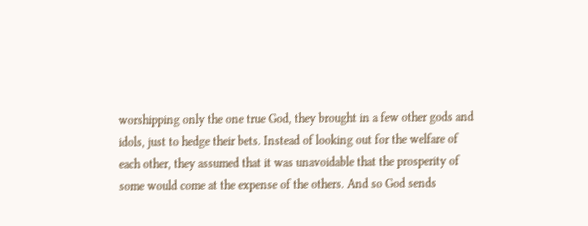worshipping only the one true God, they brought in a few other gods and idols, just to hedge their bets. Instead of looking out for the welfare of each other, they assumed that it was unavoidable that the prosperity of some would come at the expense of the others. And so God sends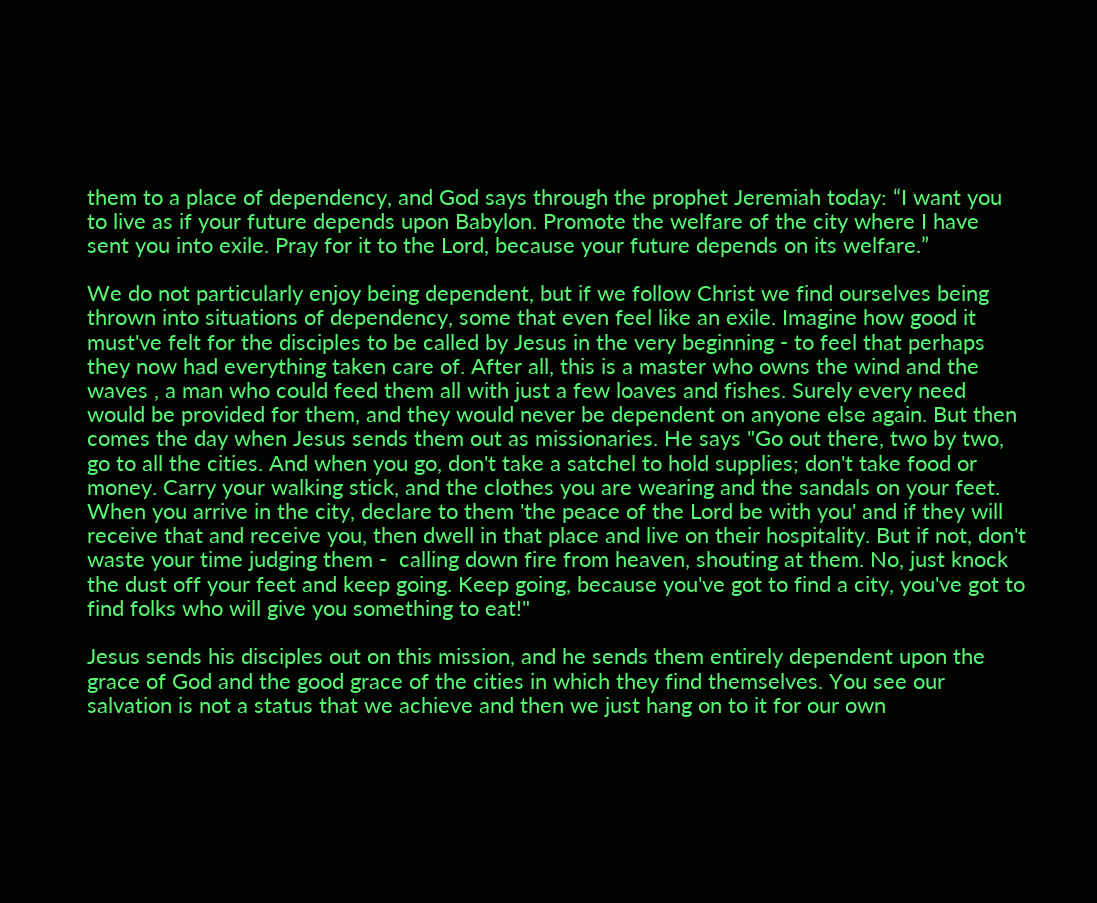them to a place of dependency, and God says through the prophet Jeremiah today: “I want you to live as if your future depends upon Babylon. Promote the welfare of the city where I have sent you into exile. Pray for it to the Lord, because your future depends on its welfare.”

We do not particularly enjoy being dependent, but if we follow Christ we find ourselves being thrown into situations of dependency, some that even feel like an exile. Imagine how good it must've felt for the disciples to be called by Jesus in the very beginning - to feel that perhaps they now had everything taken care of. After all, this is a master who owns the wind and the waves , a man who could feed them all with just a few loaves and fishes. Surely every need would be provided for them, and they would never be dependent on anyone else again. But then comes the day when Jesus sends them out as missionaries. He says "Go out there, two by two, go to all the cities. And when you go, don't take a satchel to hold supplies; don't take food or money. Carry your walking stick, and the clothes you are wearing and the sandals on your feet. When you arrive in the city, declare to them 'the peace of the Lord be with you' and if they will receive that and receive you, then dwell in that place and live on their hospitality. But if not, don't waste your time judging them -  calling down fire from heaven, shouting at them. No, just knock the dust off your feet and keep going. Keep going, because you've got to find a city, you've got to find folks who will give you something to eat!"

Jesus sends his disciples out on this mission, and he sends them entirely dependent upon the grace of God and the good grace of the cities in which they find themselves. You see our salvation is not a status that we achieve and then we just hang on to it for our own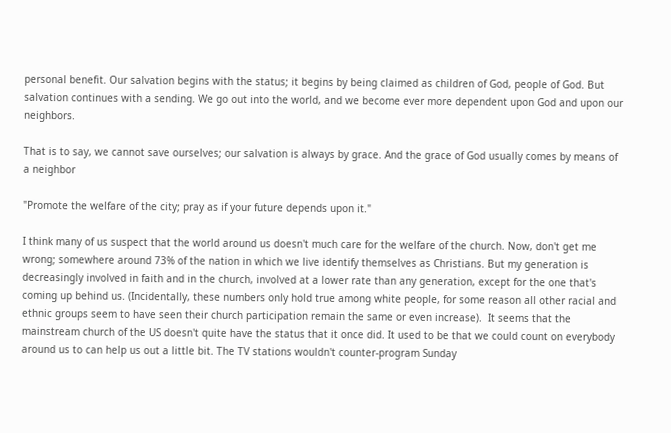personal benefit. Our salvation begins with the status; it begins by being claimed as children of God, people of God. But salvation continues with a sending. We go out into the world, and we become ever more dependent upon God and upon our neighbors.

That is to say, we cannot save ourselves; our salvation is always by grace. And the grace of God usually comes by means of a neighbor

"Promote the welfare of the city; pray as if your future depends upon it."

I think many of us suspect that the world around us doesn't much care for the welfare of the church. Now, don't get me wrong; somewhere around 73% of the nation in which we live identify themselves as Christians. But my generation is decreasingly involved in faith and in the church, involved at a lower rate than any generation, except for the one that's coming up behind us. (Incidentally, these numbers only hold true among white people, for some reason all other racial and ethnic groups seem to have seen their church participation remain the same or even increase).  It seems that the mainstream church of the US doesn't quite have the status that it once did. It used to be that we could count on everybody around us to can help us out a little bit. The TV stations wouldn't counter-program Sunday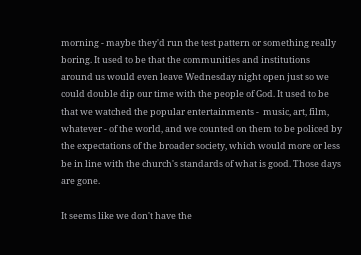morning - maybe they'd run the test pattern or something really boring. It used to be that the communities and institutions around us would even leave Wednesday night open just so we could double dip our time with the people of God. It used to be that we watched the popular entertainments -  music, art, film, whatever - of the world, and we counted on them to be policed by the expectations of the broader society, which would more or less be in line with the church's standards of what is good. Those days are gone.

It seems like we don't have the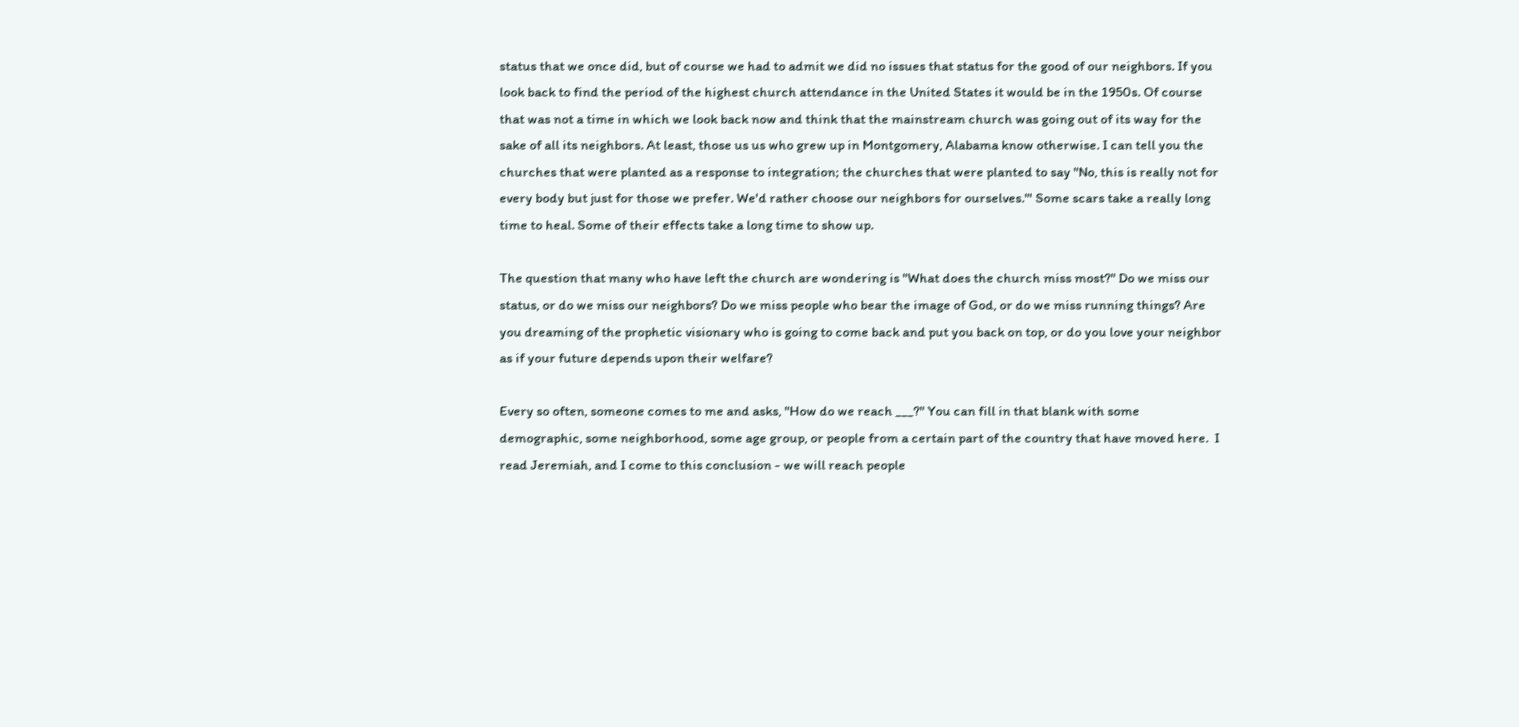status that we once did, but of course we had to admit we did no issues that status for the good of our neighbors. If you look back to find the period of the highest church attendance in the United States it would be in the 1950s. Of course that was not a time in which we look back now and think that the mainstream church was going out of its way for the sake of all its neighbors. At least, those us us who grew up in Montgomery, Alabama know otherwise. I can tell you the churches that were planted as a response to integration; the churches that were planted to say "No, this is really not for every body but just for those we prefer. We'd rather choose our neighbors for ourselves."' Some scars take a really long time to heal. Some of their effects take a long time to show up.

The question that many who have left the church are wondering is "What does the church miss most?" Do we miss our status, or do we miss our neighbors? Do we miss people who bear the image of God, or do we miss running things? Are you dreaming of the prophetic visionary who is going to come back and put you back on top, or do you love your neighbor as if your future depends upon their welfare?

Every so often, someone comes to me and asks, "How do we reach ___?" You can fill in that blank with some demographic, some neighborhood, some age group, or people from a certain part of the country that have moved here.  I read Jeremiah, and I come to this conclusion - we will reach people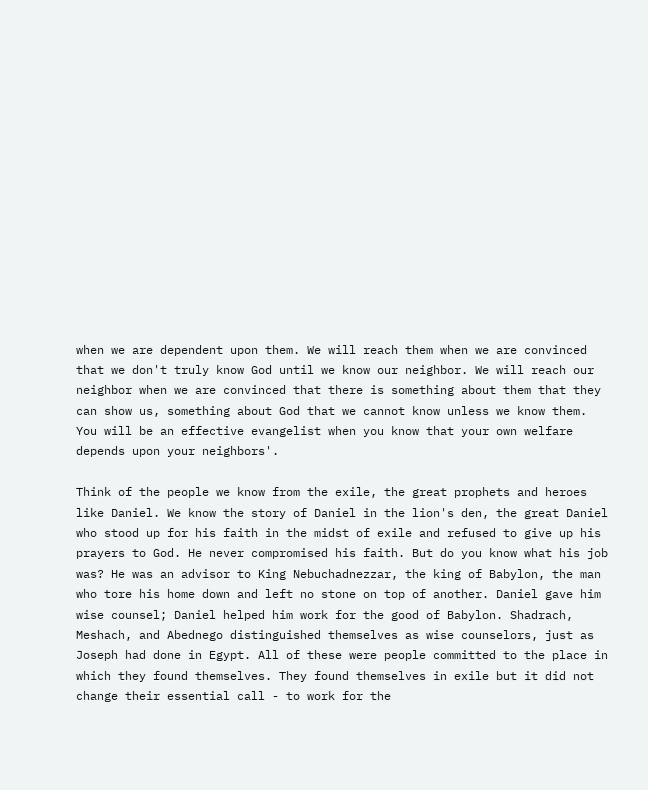when we are dependent upon them. We will reach them when we are convinced that we don't truly know God until we know our neighbor. We will reach our neighbor when we are convinced that there is something about them that they can show us, something about God that we cannot know unless we know them. You will be an effective evangelist when you know that your own welfare depends upon your neighbors'.

Think of the people we know from the exile, the great prophets and heroes like Daniel. We know the story of Daniel in the lion's den, the great Daniel who stood up for his faith in the midst of exile and refused to give up his prayers to God. He never compromised his faith. But do you know what his job was? He was an advisor to King Nebuchadnezzar, the king of Babylon, the man who tore his home down and left no stone on top of another. Daniel gave him wise counsel; Daniel helped him work for the good of Babylon. Shadrach, Meshach, and Abednego distinguished themselves as wise counselors, just as Joseph had done in Egypt. All of these were people committed to the place in which they found themselves. They found themselves in exile but it did not change their essential call - to work for the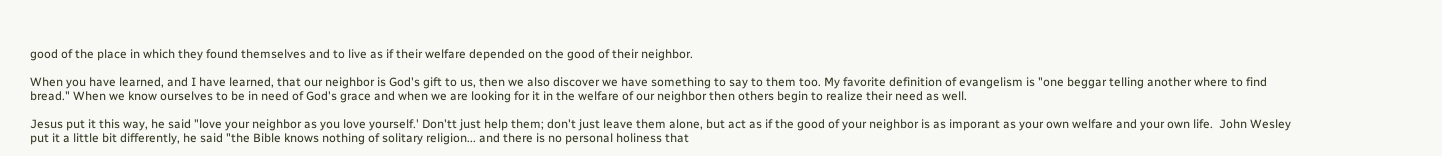good of the place in which they found themselves and to live as if their welfare depended on the good of their neighbor.

When you have learned, and I have learned, that our neighbor is God's gift to us, then we also discover we have something to say to them too. My favorite definition of evangelism is "one beggar telling another where to find bread." When we know ourselves to be in need of God's grace and when we are looking for it in the welfare of our neighbor then others begin to realize their need as well.

Jesus put it this way, he said "love your neighbor as you love yourself.' Don'tt just help them; don't just leave them alone, but act as if the good of your neighbor is as imporant as your own welfare and your own life.  John Wesley put it a little bit differently, he said "the Bible knows nothing of solitary religion... and there is no personal holiness that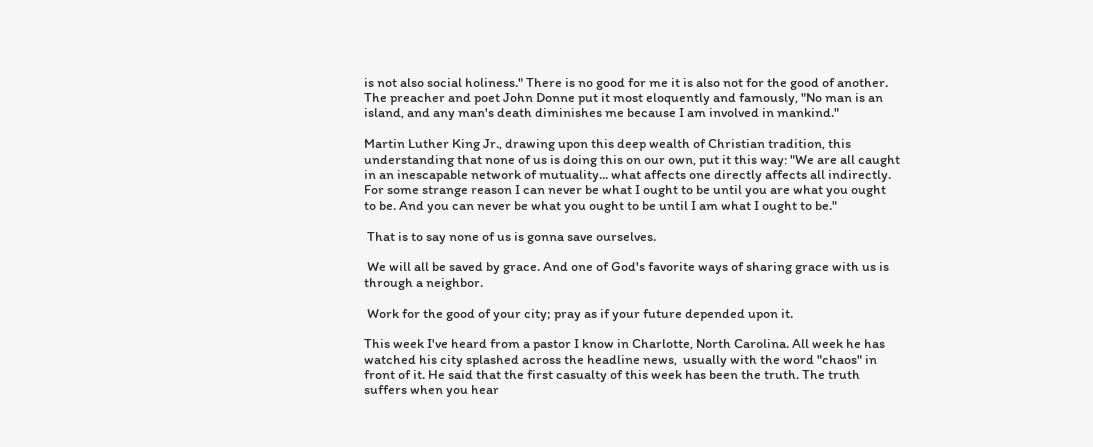is not also social holiness." There is no good for me it is also not for the good of another. The preacher and poet John Donne put it most eloquently and famously, "No man is an island, and any man's death diminishes me because I am involved in mankind."

Martin Luther King Jr., drawing upon this deep wealth of Christian tradition, this understanding that none of us is doing this on our own, put it this way: "We are all caught in an inescapable network of mutuality... what affects one directly affects all indirectly. For some strange reason I can never be what I ought to be until you are what you ought to be. And you can never be what you ought to be until I am what I ought to be."

 That is to say none of us is gonna save ourselves.

 We will all be saved by grace. And one of God's favorite ways of sharing grace with us is through a neighbor.

 Work for the good of your city; pray as if your future depended upon it.

This week I've heard from a pastor I know in Charlotte, North Carolina. All week he has watched his city splashed across the headline news,  usually with the word "chaos" in front of it. He said that the first casualty of this week has been the truth. The truth suffers when you hear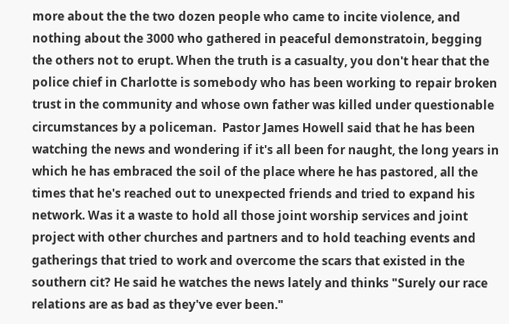more about the the two dozen people who came to incite violence, and nothing about the 3000 who gathered in peaceful demonstratoin, begging the others not to erupt. When the truth is a casualty, you don't hear that the police chief in Charlotte is somebody who has been working to repair broken trust in the community and whose own father was killed under questionable circumstances by a policeman.  Pastor James Howell said that he has been watching the news and wondering if it's all been for naught, the long years in which he has embraced the soil of the place where he has pastored, all the times that he's reached out to unexpected friends and tried to expand his network. Was it a waste to hold all those joint worship services and joint project with other churches and partners and to hold teaching events and gatherings that tried to work and overcome the scars that existed in the southern cit? He said he watches the news lately and thinks "Surely our race relations are as bad as they've ever been."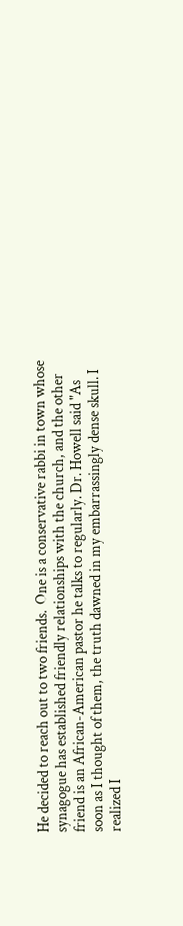He decided to reach out to two friends.  One is a conservative rabbi in town whose synagogue has established friendly relationships with the church, and the other friend is an African-American pastor he talks to regularly. Dr. Howell said "As soon as I thought of them, the truth dawned in my embarrassingly dense skull. I realized I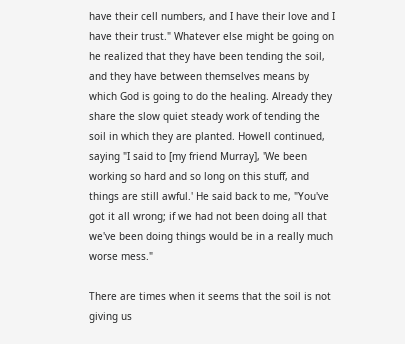have their cell numbers, and I have their love and I have their trust." Whatever else might be going on he realized that they have been tending the soil, and they have between themselves means by which God is going to do the healing. Already they share the slow quiet steady work of tending the soil in which they are planted. Howell continued, saying "I said to [my friend Murray], 'We been working so hard and so long on this stuff, and things are still awful.' He said back to me, "You've got it all wrong; if we had not been doing all that we've been doing things would be in a really much worse mess."

There are times when it seems that the soil is not giving us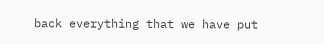back everything that we have put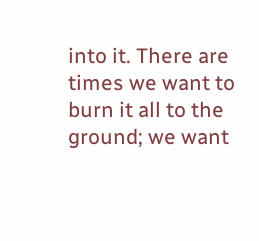into it. There are times we want to burn it all to the ground; we want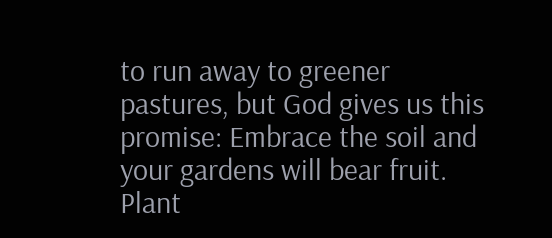to run away to greener pastures, but God gives us this promise: Embrace the soil and your gardens will bear fruit. Plant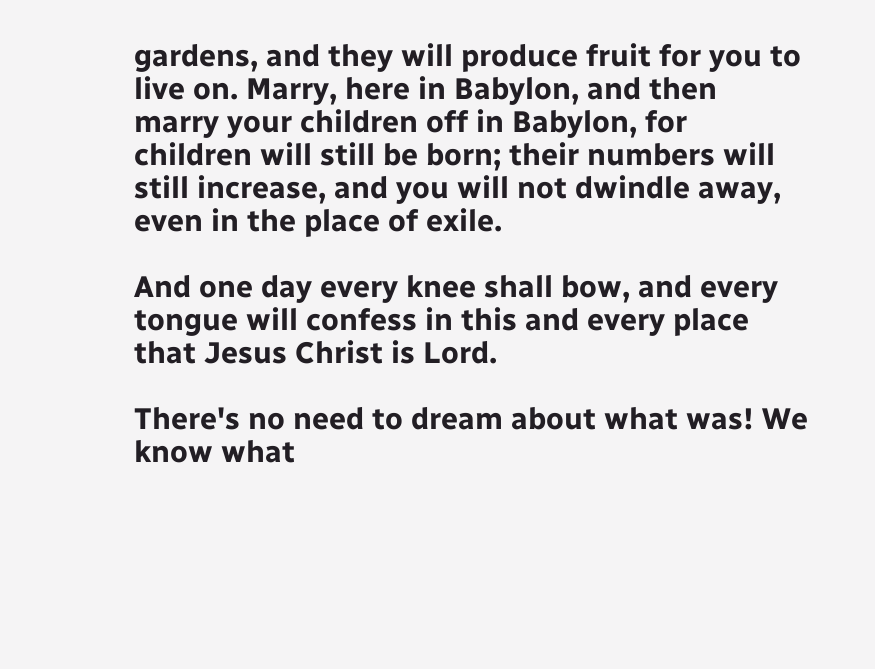gardens, and they will produce fruit for you to live on. Marry, here in Babylon, and then marry your children off in Babylon, for children will still be born; their numbers will still increase, and you will not dwindle away, even in the place of exile.

And one day every knee shall bow, and every tongue will confess in this and every place that Jesus Christ is Lord.

There's no need to dream about what was! We know what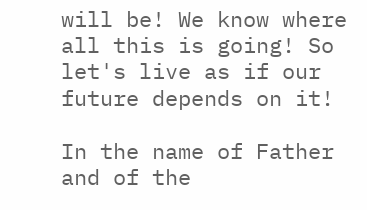will be! We know where all this is going! So let's live as if our future depends on it!

In the name of Father and of the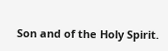Son and of the Holy Spirit.